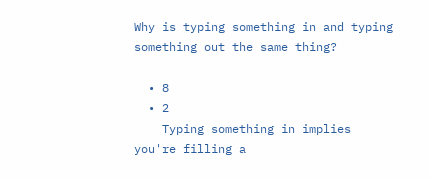Why is typing something in and typing something out the same thing?

  • 8
  • 2
    Typing something in implies you're filling a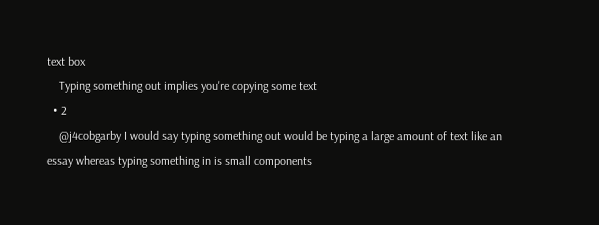text box
    Typing something out implies you're copying some text
  • 2
    @j4cobgarby I would say typing something out would be typing a large amount of text like an essay whereas typing something in is small components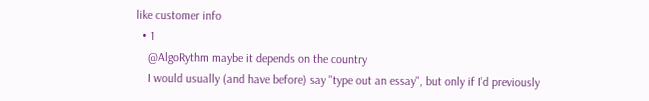like customer info
  • 1
    @AlgoRythm maybe it depends on the country
    I would usually (and have before) say "type out an essay", but only if I'd previously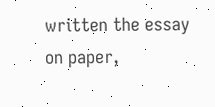written the essay on paper,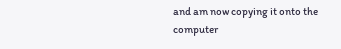and am now copying it onto the computer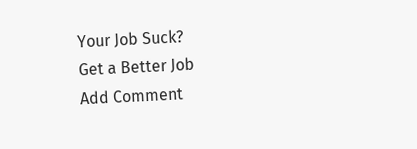Your Job Suck?
Get a Better Job
Add Comment